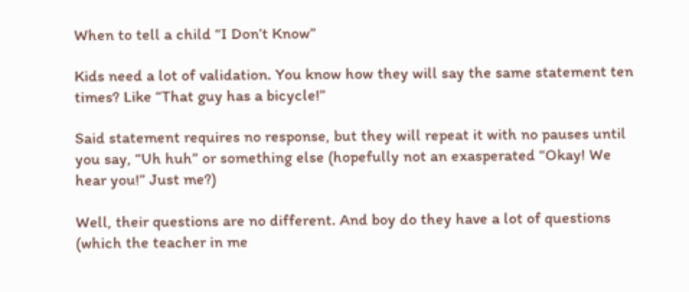When to tell a child “I Don’t Know”

Kids need a lot of validation. You know how they will say the same statement ten times? Like “That guy has a bicycle!”

Said statement requires no response, but they will repeat it with no pauses until you say, “Uh huh” or something else (hopefully not an exasperated “Okay! We hear you!” Just me?)

Well, their questions are no different. And boy do they have a lot of questions (which the teacher in me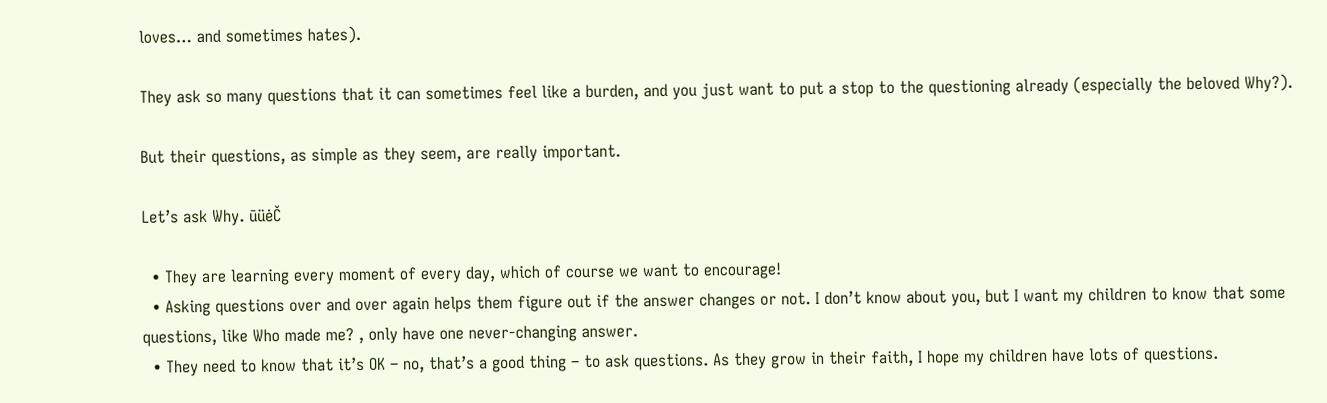loves… and sometimes hates).

They ask so many questions that it can sometimes feel like a burden, and you just want to put a stop to the questioning already (especially the beloved Why?).

But their questions, as simple as they seem, are really important.

Let’s ask Why. ūüėČ

  • They are learning every moment of every day, which of course we want to encourage!
  • Asking questions over and over again helps them figure out if the answer changes or not. I don’t know about you, but I want my children to know that some questions, like Who made me? , only have one never-changing answer.
  • They need to know that it’s OK – no, that’s a good thing – to ask questions. As they grow in their faith, I hope my children have lots of questions.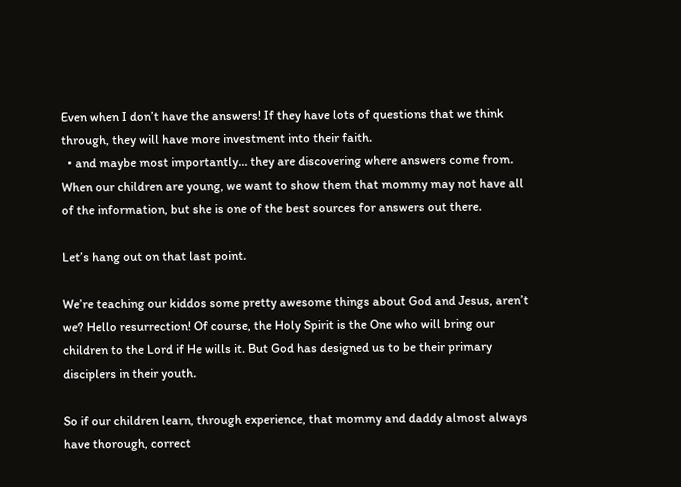Even when I don’t have the answers! If they have lots of questions that we think through, they will have more investment into their faith.
  • and maybe most importantly… they are discovering where answers come from. When our children are young, we want to show them that mommy may not have all of the information, but she is one of the best sources for answers out there.

Let’s hang out on that last point.

We’re teaching our kiddos some pretty awesome things about God and Jesus, aren’t we? Hello resurrection! Of course, the Holy Spirit is the One who will bring our children to the Lord if He wills it. But God has designed us to be their primary disciplers in their youth.

So if our children learn, through experience, that mommy and daddy almost always have thorough, correct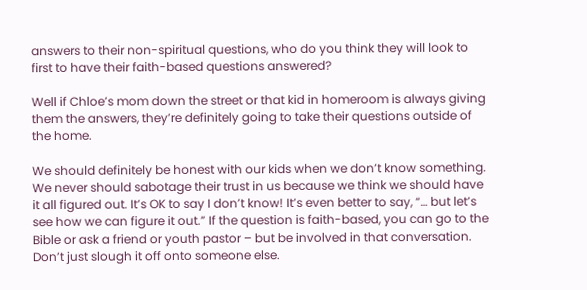answers to their non-spiritual questions, who do you think they will look to first to have their faith-based questions answered?

Well if Chloe’s mom down the street or that kid in homeroom is always giving them the answers, they’re definitely going to take their questions outside of the home.

We should definitely be honest with our kids when we don’t know something. We never should sabotage their trust in us because we think we should have it all figured out. It’s OK to say I don’t know! It’s even better to say, “… but let’s see how we can figure it out.” If the question is faith-based, you can go to the Bible or ask a friend or youth pastor – but be involved in that conversation. Don’t just slough it off onto someone else.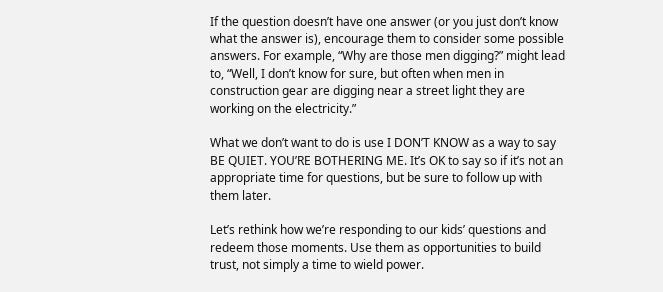If the question doesn’t have one answer (or you just don’t know what the answer is), encourage them to consider some possible answers. For example, “Why are those men digging?” might lead to, “Well, I don’t know for sure, but often when men in construction gear are digging near a street light they are working on the electricity.”

What we don’t want to do is use I DON’T KNOW as a way to say BE QUIET. YOU’RE BOTHERING ME. It’s OK to say so if it’s not an appropriate time for questions, but be sure to follow up with them later.

Let’s rethink how we’re responding to our kids’ questions and redeem those moments. Use them as opportunities to build trust, not simply a time to wield power.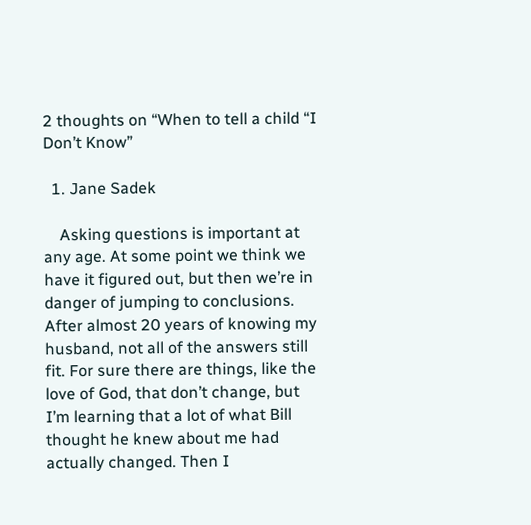2 thoughts on “When to tell a child “I Don’t Know”

  1. Jane Sadek

    Asking questions is important at any age. At some point we think we have it figured out, but then we’re in danger of jumping to conclusions. After almost 20 years of knowing my husband, not all of the answers still fit. For sure there are things, like the love of God, that don’t change, but I’m learning that a lot of what Bill thought he knew about me had actually changed. Then I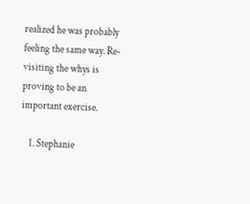realized he was probably feeling the same way. Re-visiting the whys is proving to be an important exercise.

    1. Stephanie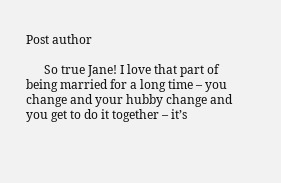Post author

      So true Jane! I love that part of being married for a long time – you change and your hubby change and you get to do it together – it’s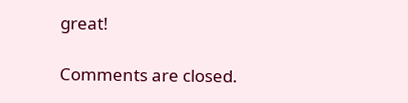great!

Comments are closed.